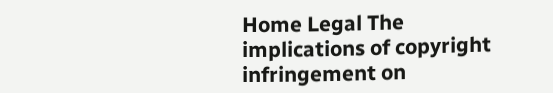Home Legal The implications of copyright infringement on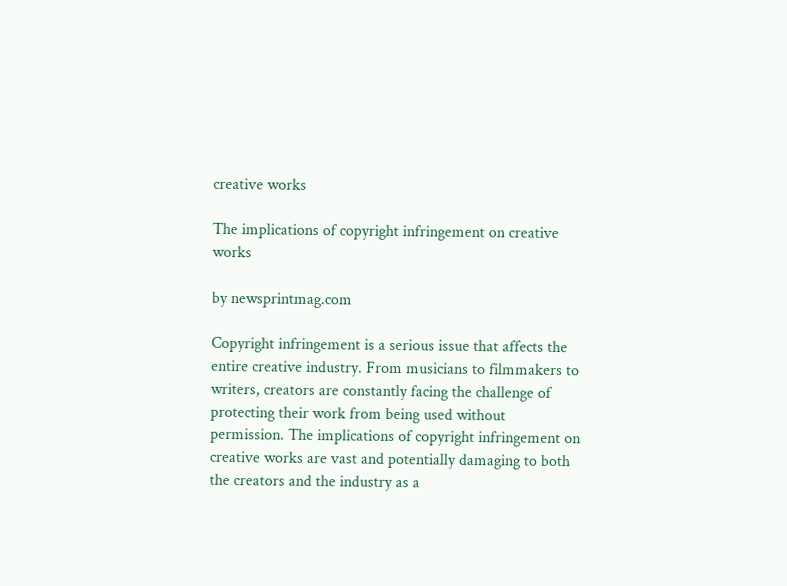creative works

The implications of copyright infringement on creative works

by newsprintmag.com

Copyright infringement is a serious issue that affects the entire creative industry. From musicians to filmmakers to writers, creators are constantly facing the challenge of protecting their work from being used without permission. The implications of copyright infringement on creative works are vast and potentially damaging to both the creators and the industry as a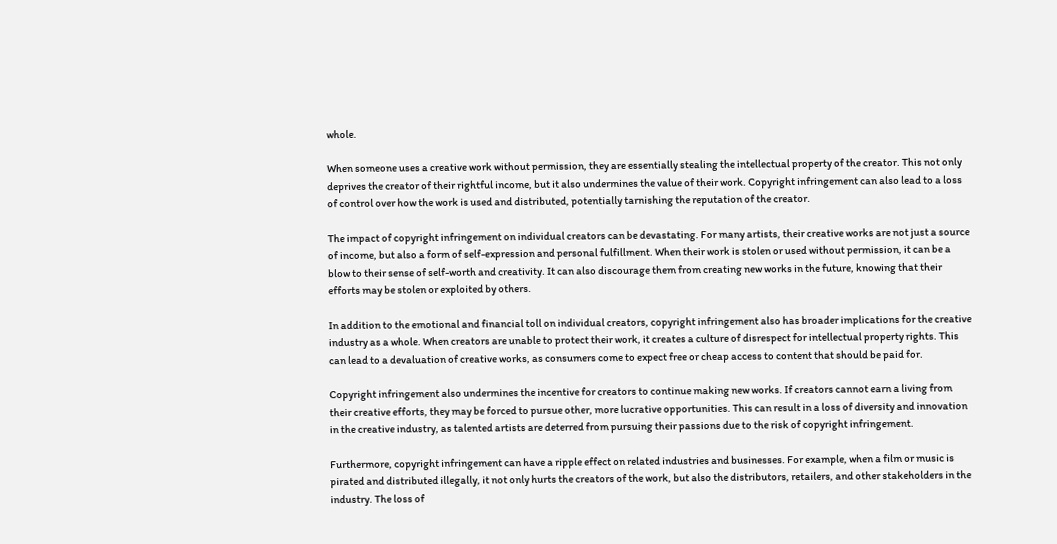whole.

When someone uses a creative work without permission, they are essentially stealing the intellectual property of the creator. This not only deprives the creator of their rightful income, but it also undermines the value of their work. Copyright infringement can also lead to a loss of control over how the work is used and distributed, potentially tarnishing the reputation of the creator.

The impact of copyright infringement on individual creators can be devastating. For many artists, their creative works are not just a source of income, but also a form of self-expression and personal fulfillment. When their work is stolen or used without permission, it can be a blow to their sense of self-worth and creativity. It can also discourage them from creating new works in the future, knowing that their efforts may be stolen or exploited by others.

In addition to the emotional and financial toll on individual creators, copyright infringement also has broader implications for the creative industry as a whole. When creators are unable to protect their work, it creates a culture of disrespect for intellectual property rights. This can lead to a devaluation of creative works, as consumers come to expect free or cheap access to content that should be paid for.

Copyright infringement also undermines the incentive for creators to continue making new works. If creators cannot earn a living from their creative efforts, they may be forced to pursue other, more lucrative opportunities. This can result in a loss of diversity and innovation in the creative industry, as talented artists are deterred from pursuing their passions due to the risk of copyright infringement.

Furthermore, copyright infringement can have a ripple effect on related industries and businesses. For example, when a film or music is pirated and distributed illegally, it not only hurts the creators of the work, but also the distributors, retailers, and other stakeholders in the industry. The loss of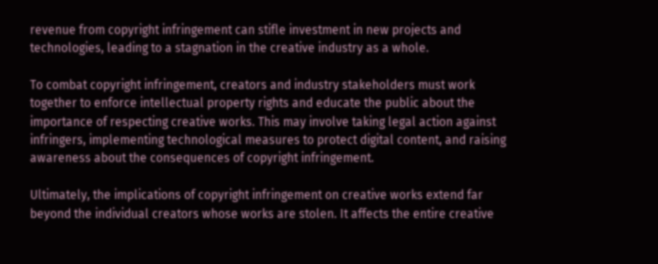revenue from copyright infringement can stifle investment in new projects and technologies, leading to a stagnation in the creative industry as a whole.

To combat copyright infringement, creators and industry stakeholders must work together to enforce intellectual property rights and educate the public about the importance of respecting creative works. This may involve taking legal action against infringers, implementing technological measures to protect digital content, and raising awareness about the consequences of copyright infringement.

Ultimately, the implications of copyright infringement on creative works extend far beyond the individual creators whose works are stolen. It affects the entire creative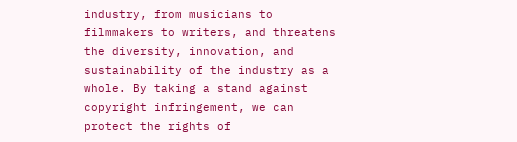industry, from musicians to filmmakers to writers, and threatens the diversity, innovation, and sustainability of the industry as a whole. By taking a stand against copyright infringement, we can protect the rights of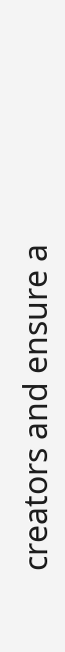creators and ensure a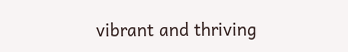vibrant and thriving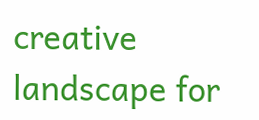creative landscape for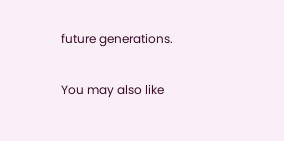future generations.

You may also like